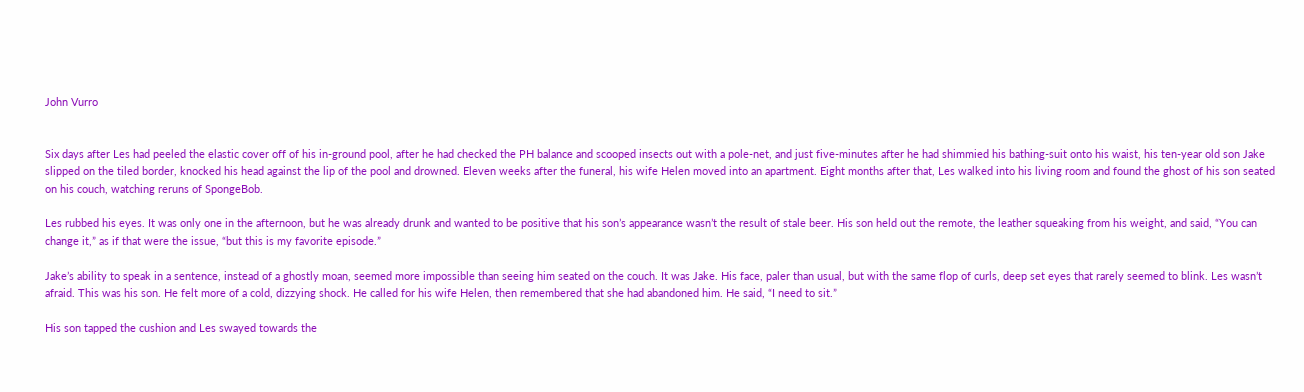John Vurro


Six days after Les had peeled the elastic cover off of his in-ground pool, after he had checked the PH balance and scooped insects out with a pole-net, and just five-minutes after he had shimmied his bathing-suit onto his waist, his ten-year old son Jake slipped on the tiled border, knocked his head against the lip of the pool and drowned. Eleven weeks after the funeral, his wife Helen moved into an apartment. Eight months after that, Les walked into his living room and found the ghost of his son seated on his couch, watching reruns of SpongeBob.

Les rubbed his eyes. It was only one in the afternoon, but he was already drunk and wanted to be positive that his son’s appearance wasn’t the result of stale beer. His son held out the remote, the leather squeaking from his weight, and said, “You can change it,” as if that were the issue, “but this is my favorite episode.”

Jake’s ability to speak in a sentence, instead of a ghostly moan, seemed more impossible than seeing him seated on the couch. It was Jake. His face, paler than usual, but with the same flop of curls, deep set eyes that rarely seemed to blink. Les wasn’t afraid. This was his son. He felt more of a cold, dizzying shock. He called for his wife Helen, then remembered that she had abandoned him. He said, “I need to sit.”

His son tapped the cushion and Les swayed towards the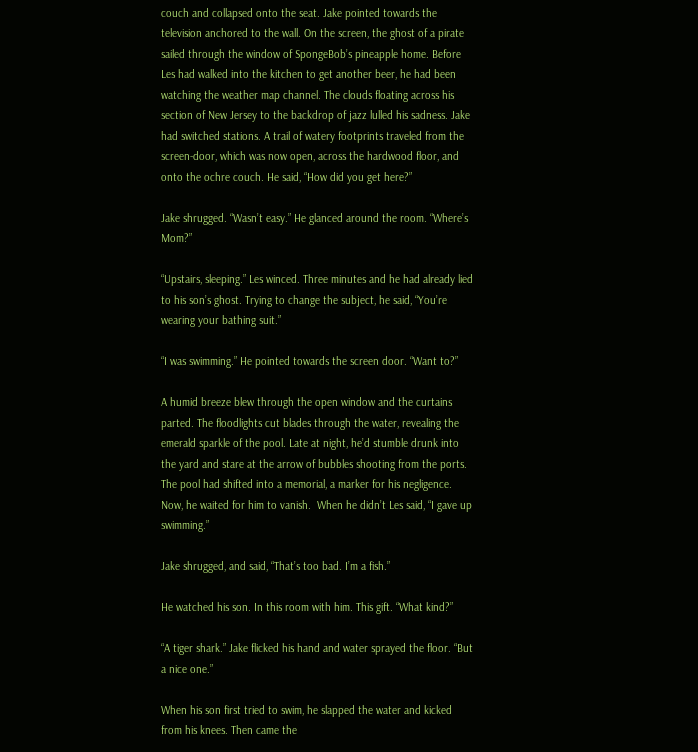couch and collapsed onto the seat. Jake pointed towards the television anchored to the wall. On the screen, the ghost of a pirate sailed through the window of SpongeBob’s pineapple home. Before Les had walked into the kitchen to get another beer, he had been watching the weather map channel. The clouds floating across his section of New Jersey to the backdrop of jazz lulled his sadness. Jake had switched stations. A trail of watery footprints traveled from the screen-door, which was now open, across the hardwood floor, and onto the ochre couch. He said, “How did you get here?”

Jake shrugged. “Wasn’t easy.” He glanced around the room. “Where’s Mom?”

“Upstairs, sleeping.” Les winced. Three minutes and he had already lied to his son’s ghost. Trying to change the subject, he said, “You’re wearing your bathing suit.”

“I was swimming.” He pointed towards the screen door. “Want to?”

A humid breeze blew through the open window and the curtains parted. The floodlights cut blades through the water, revealing the emerald sparkle of the pool. Late at night, he’d stumble drunk into the yard and stare at the arrow of bubbles shooting from the ports. The pool had shifted into a memorial, a marker for his negligence. Now, he waited for him to vanish.  When he didn’t Les said, “I gave up swimming.”

Jake shrugged, and said, “That’s too bad. I’m a fish.”

He watched his son. In this room with him. This gift. “What kind?”

“A tiger shark.” Jake flicked his hand and water sprayed the floor. “But a nice one.”

When his son first tried to swim, he slapped the water and kicked from his knees. Then came the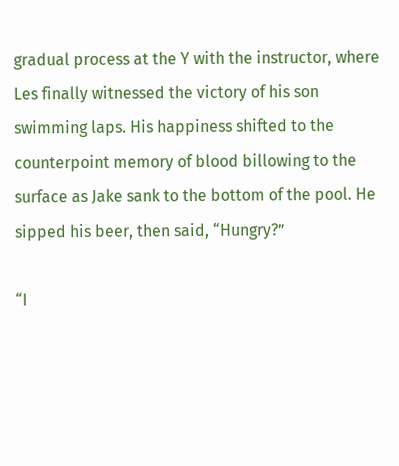gradual process at the Y with the instructor, where Les finally witnessed the victory of his son swimming laps. His happiness shifted to the counterpoint memory of blood billowing to the surface as Jake sank to the bottom of the pool. He sipped his beer, then said, “Hungry?”

“I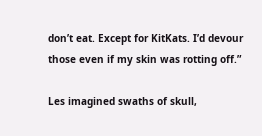don’t eat. Except for KitKats. I’d devour those even if my skin was rotting off.”

Les imagined swaths of skull,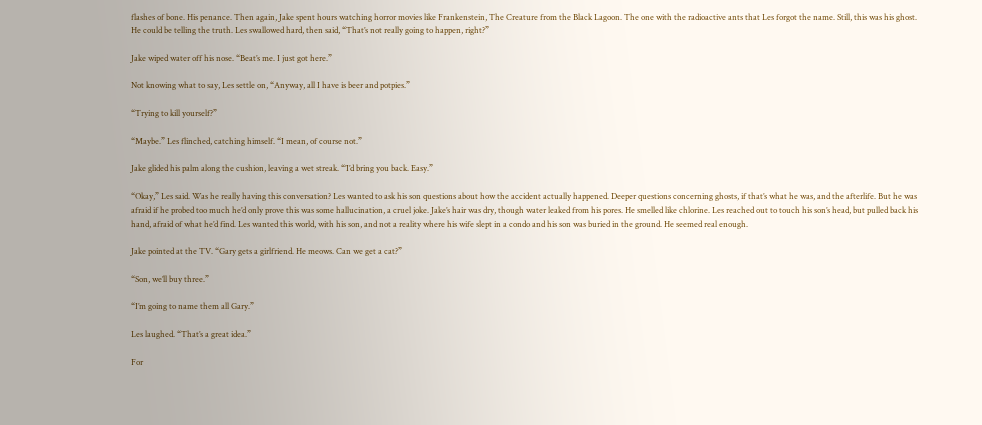flashes of bone. His penance. Then again, Jake spent hours watching horror movies like Frankenstein, The Creature from the Black Lagoon. The one with the radioactive ants that Les forgot the name. Still, this was his ghost. He could be telling the truth. Les swallowed hard, then said, “That’s not really going to happen, right?”

Jake wiped water off his nose. “Beat’s me. I just got here.”

Not knowing what to say, Les settle on, “Anyway, all I have is beer and potpies.”

“Trying to kill yourself?”

“Maybe.” Les flinched, catching himself. “I mean, of course not.”

Jake glided his palm along the cushion, leaving a wet streak. “’I’d bring you back. Easy.”

“Okay,” Les said. Was he really having this conversation? Les wanted to ask his son questions about how the accident actually happened. Deeper questions concerning ghosts, if that’s what he was, and the afterlife. But he was afraid if he probed too much he’d only prove this was some hallucination, a cruel joke. Jake’s hair was dry, though water leaked from his pores. He smelled like chlorine. Les reached out to touch his son’s head, but pulled back his hand, afraid of what he’d find. Les wanted this world, with his son, and not a reality where his wife slept in a condo and his son was buried in the ground. He seemed real enough.

Jake pointed at the TV. “Gary gets a girlfriend. He meows. Can we get a cat?”

“Son, we’ll buy three.”

“I’m going to name them all Gary.”

Les laughed. “That’s a great idea.”

For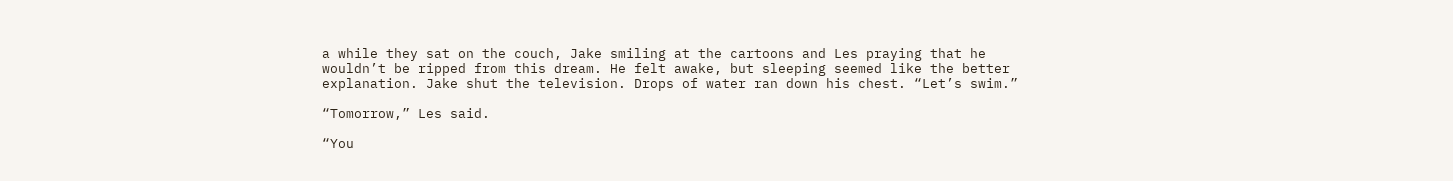a while they sat on the couch, Jake smiling at the cartoons and Les praying that he wouldn’t be ripped from this dream. He felt awake, but sleeping seemed like the better explanation. Jake shut the television. Drops of water ran down his chest. “Let’s swim.”

“Tomorrow,” Les said.

“You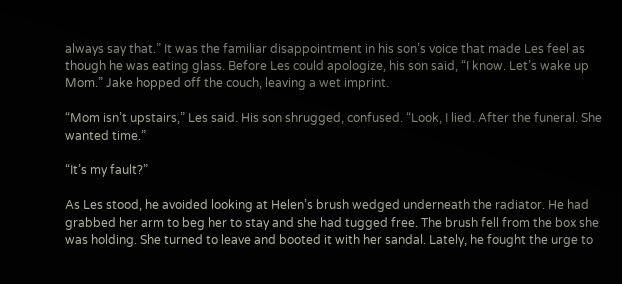always say that.” It was the familiar disappointment in his son’s voice that made Les feel as though he was eating glass. Before Les could apologize, his son said, “I know. Let’s wake up Mom.” Jake hopped off the couch, leaving a wet imprint.

“Mom isn’t upstairs,” Les said. His son shrugged, confused. “Look, I lied. After the funeral. She wanted time.”

“It’s my fault?”

As Les stood, he avoided looking at Helen’s brush wedged underneath the radiator. He had grabbed her arm to beg her to stay and she had tugged free. The brush fell from the box she was holding. She turned to leave and booted it with her sandal. Lately, he fought the urge to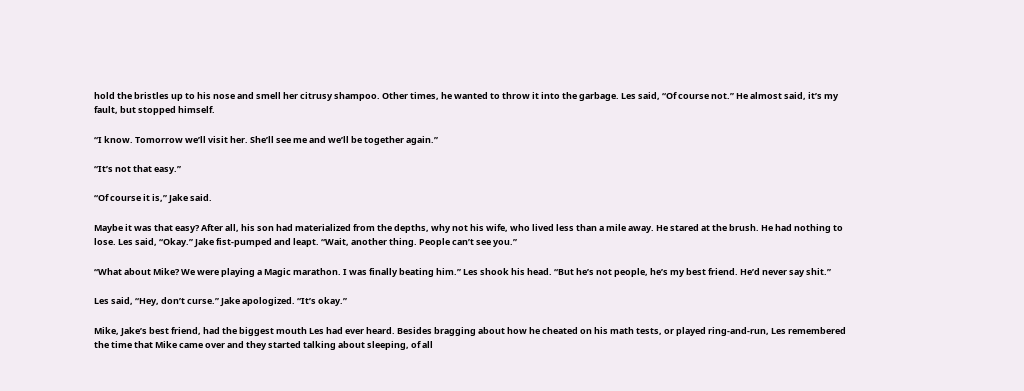hold the bristles up to his nose and smell her citrusy shampoo. Other times, he wanted to throw it into the garbage. Les said, “Of course not.” He almost said, it’s my fault, but stopped himself.

“I know. Tomorrow we’ll visit her. She’ll see me and we’ll be together again.”

“It’s not that easy.”

“Of course it is,” Jake said.

Maybe it was that easy? After all, his son had materialized from the depths, why not his wife, who lived less than a mile away. He stared at the brush. He had nothing to lose. Les said, “Okay.” Jake fist-pumped and leapt. “Wait, another thing. People can’t see you.”

“What about Mike? We were playing a Magic marathon. I was finally beating him.” Les shook his head. “But he’s not people, he’s my best friend. He’d never say shit.”

Les said, “Hey, don’t curse.” Jake apologized. “It’s okay.”

Mike, Jake’s best friend, had the biggest mouth Les had ever heard. Besides bragging about how he cheated on his math tests, or played ring-and-run, Les remembered the time that Mike came over and they started talking about sleeping, of all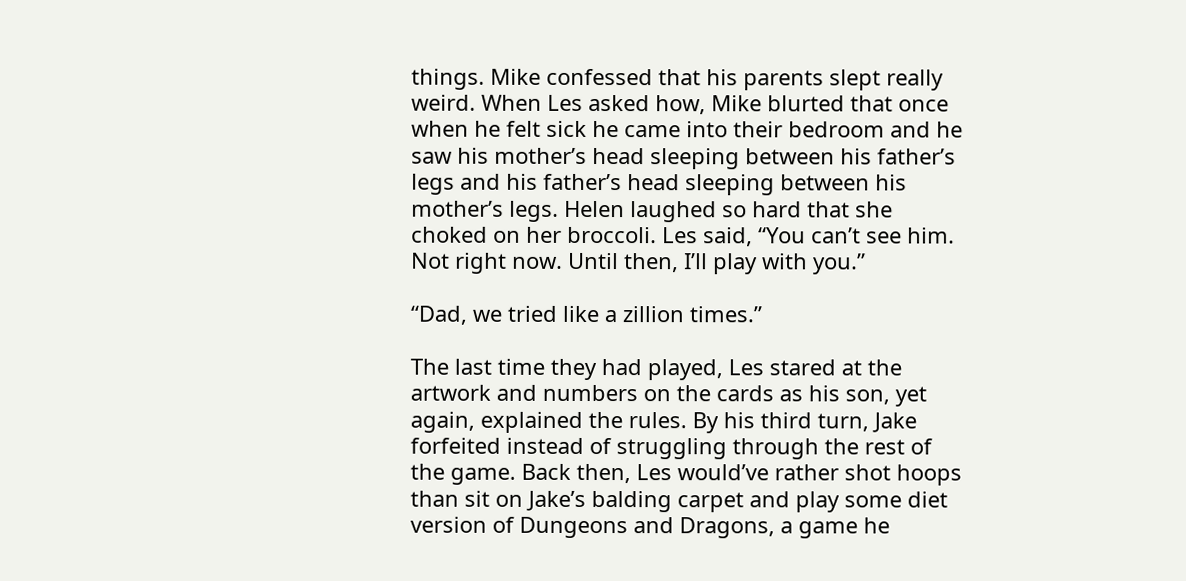things. Mike confessed that his parents slept really weird. When Les asked how, Mike blurted that once when he felt sick he came into their bedroom and he saw his mother’s head sleeping between his father’s legs and his father’s head sleeping between his mother’s legs. Helen laughed so hard that she choked on her broccoli. Les said, “You can’t see him. Not right now. Until then, I’ll play with you.”

“Dad, we tried like a zillion times.”

The last time they had played, Les stared at the artwork and numbers on the cards as his son, yet again, explained the rules. By his third turn, Jake forfeited instead of struggling through the rest of the game. Back then, Les would’ve rather shot hoops than sit on Jake’s balding carpet and play some diet version of Dungeons and Dragons, a game he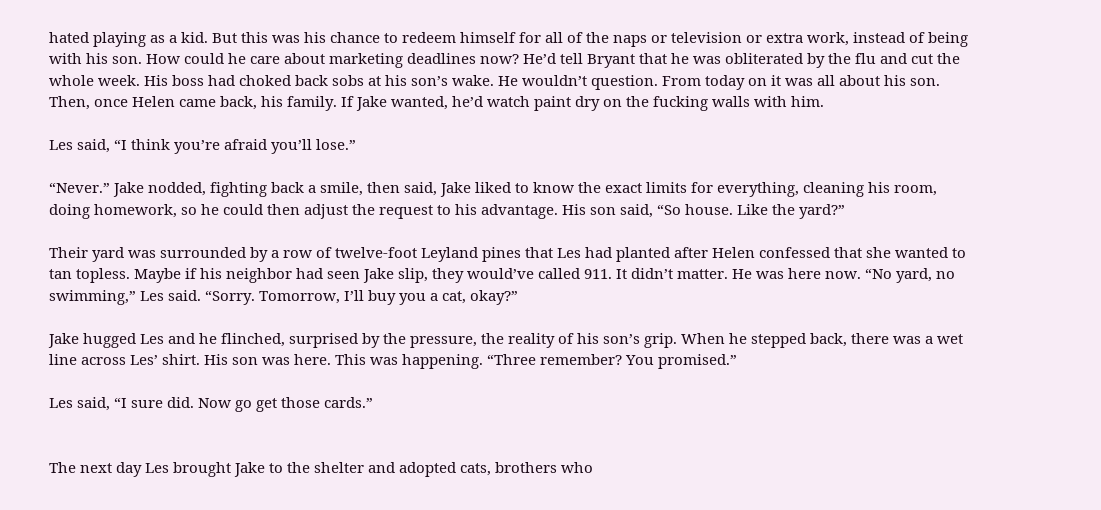hated playing as a kid. But this was his chance to redeem himself for all of the naps or television or extra work, instead of being with his son. How could he care about marketing deadlines now? He’d tell Bryant that he was obliterated by the flu and cut the whole week. His boss had choked back sobs at his son’s wake. He wouldn’t question. From today on it was all about his son. Then, once Helen came back, his family. If Jake wanted, he’d watch paint dry on the fucking walls with him.

Les said, “I think you’re afraid you’ll lose.”

“Never.” Jake nodded, fighting back a smile, then said, Jake liked to know the exact limits for everything, cleaning his room, doing homework, so he could then adjust the request to his advantage. His son said, “So house. Like the yard?”

Their yard was surrounded by a row of twelve-foot Leyland pines that Les had planted after Helen confessed that she wanted to tan topless. Maybe if his neighbor had seen Jake slip, they would’ve called 911. It didn’t matter. He was here now. “No yard, no swimming,” Les said. “Sorry. Tomorrow, I’ll buy you a cat, okay?”

Jake hugged Les and he flinched, surprised by the pressure, the reality of his son’s grip. When he stepped back, there was a wet line across Les’ shirt. His son was here. This was happening. “Three remember? You promised.”

Les said, “I sure did. Now go get those cards.”


The next day Les brought Jake to the shelter and adopted cats, brothers who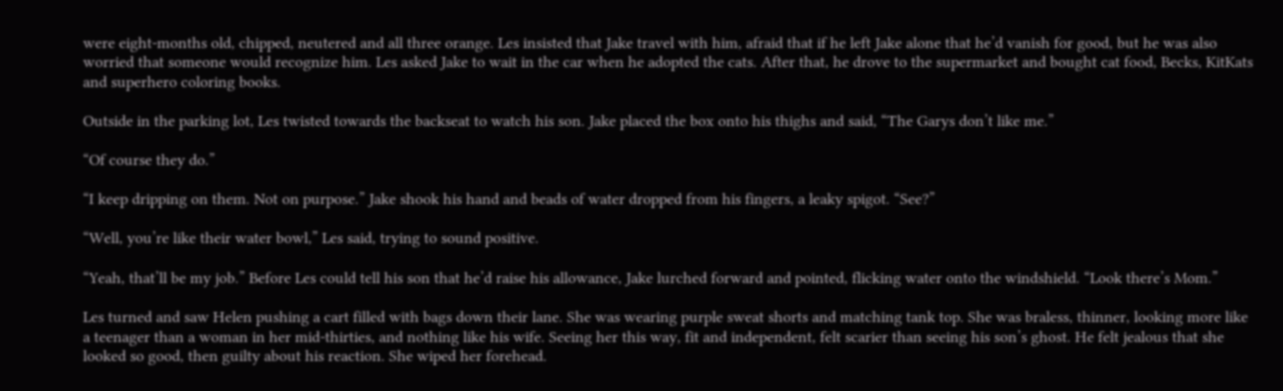were eight-months old, chipped, neutered and all three orange. Les insisted that Jake travel with him, afraid that if he left Jake alone that he’d vanish for good, but he was also worried that someone would recognize him. Les asked Jake to wait in the car when he adopted the cats. After that, he drove to the supermarket and bought cat food, Becks, KitKats and superhero coloring books.

Outside in the parking lot, Les twisted towards the backseat to watch his son. Jake placed the box onto his thighs and said, “The Garys don’t like me.”

“Of course they do.”

“I keep dripping on them. Not on purpose.” Jake shook his hand and beads of water dropped from his fingers, a leaky spigot. “See?”

“Well, you’re like their water bowl,” Les said, trying to sound positive.

“Yeah, that’ll be my job.” Before Les could tell his son that he’d raise his allowance, Jake lurched forward and pointed, flicking water onto the windshield. “Look there’s Mom.”

Les turned and saw Helen pushing a cart filled with bags down their lane. She was wearing purple sweat shorts and matching tank top. She was braless, thinner, looking more like a teenager than a woman in her mid-thirties, and nothing like his wife. Seeing her this way, fit and independent, felt scarier than seeing his son’s ghost. He felt jealous that she looked so good, then guilty about his reaction. She wiped her forehead.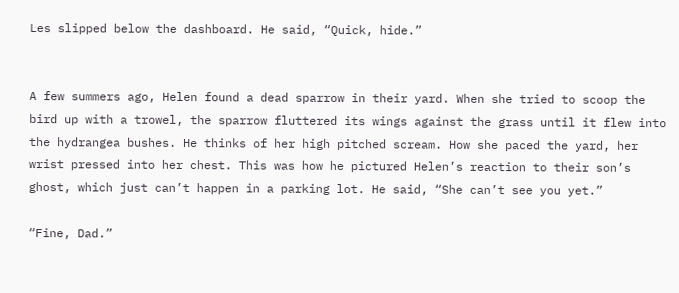Les slipped below the dashboard. He said, “Quick, hide.”


A few summers ago, Helen found a dead sparrow in their yard. When she tried to scoop the bird up with a trowel, the sparrow fluttered its wings against the grass until it flew into the hydrangea bushes. He thinks of her high pitched scream. How she paced the yard, her wrist pressed into her chest. This was how he pictured Helen’s reaction to their son’s ghost, which just can’t happen in a parking lot. He said, “She can’t see you yet.”

“Fine, Dad.”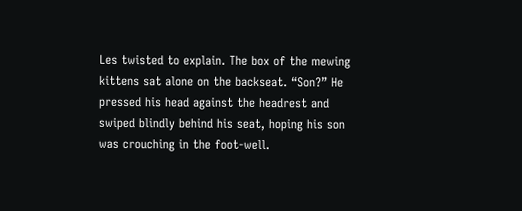Les twisted to explain. The box of the mewing kittens sat alone on the backseat. “Son?” He pressed his head against the headrest and swiped blindly behind his seat, hoping his son was crouching in the foot-well.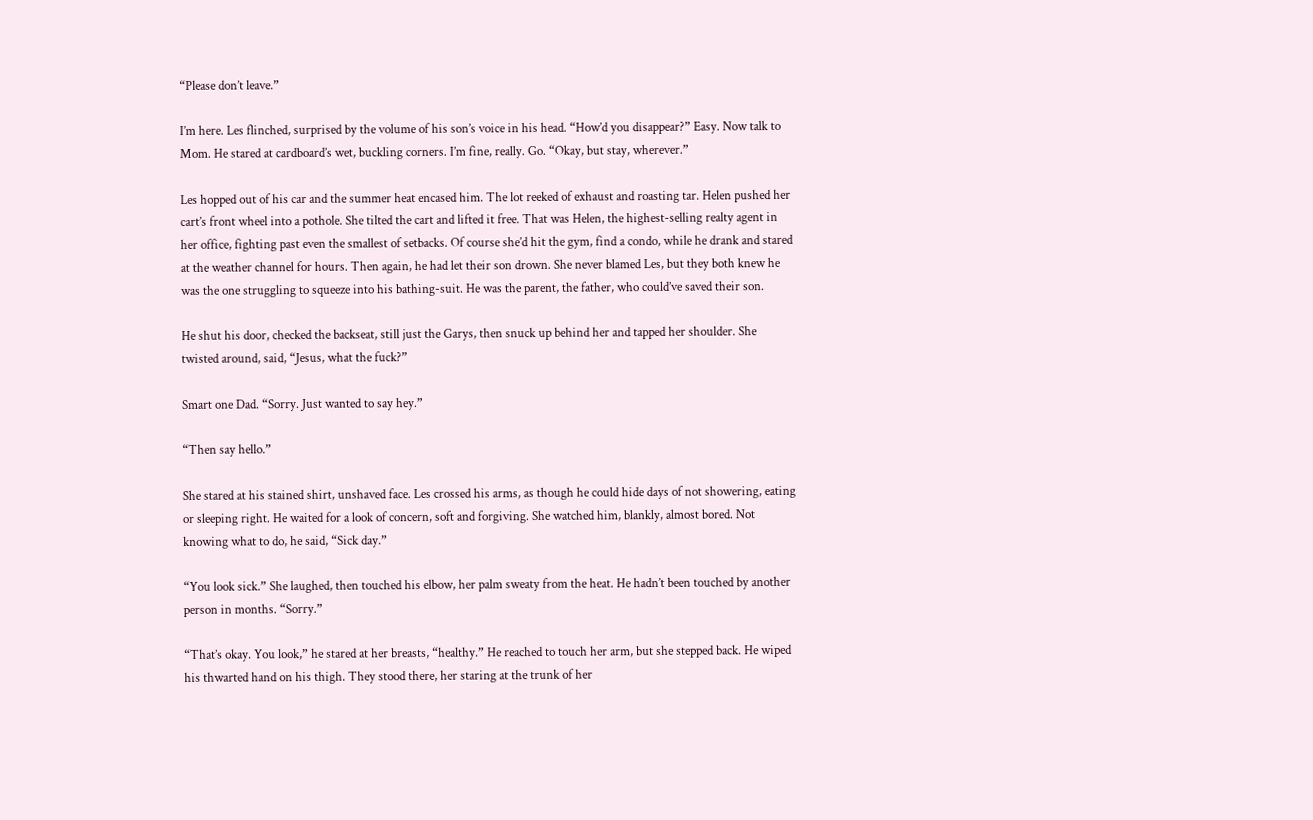“Please don’t leave.”

I’m here. Les flinched, surprised by the volume of his son’s voice in his head. “How’d you disappear?” Easy. Now talk to Mom. He stared at cardboard’s wet, buckling corners. I’m fine, really. Go. “Okay, but stay, wherever.”

Les hopped out of his car and the summer heat encased him. The lot reeked of exhaust and roasting tar. Helen pushed her cart’s front wheel into a pothole. She tilted the cart and lifted it free. That was Helen, the highest-selling realty agent in her office, fighting past even the smallest of setbacks. Of course she’d hit the gym, find a condo, while he drank and stared at the weather channel for hours. Then again, he had let their son drown. She never blamed Les, but they both knew he was the one struggling to squeeze into his bathing-suit. He was the parent, the father, who could’ve saved their son.

He shut his door, checked the backseat, still just the Garys, then snuck up behind her and tapped her shoulder. She twisted around, said, “Jesus, what the fuck?”

Smart one Dad. “Sorry. Just wanted to say hey.”

“Then say hello.”

She stared at his stained shirt, unshaved face. Les crossed his arms, as though he could hide days of not showering, eating or sleeping right. He waited for a look of concern, soft and forgiving. She watched him, blankly, almost bored. Not knowing what to do, he said, “Sick day.”

“You look sick.” She laughed, then touched his elbow, her palm sweaty from the heat. He hadn’t been touched by another person in months. “Sorry.”

“That’s okay. You look,” he stared at her breasts, “healthy.” He reached to touch her arm, but she stepped back. He wiped his thwarted hand on his thigh. They stood there, her staring at the trunk of her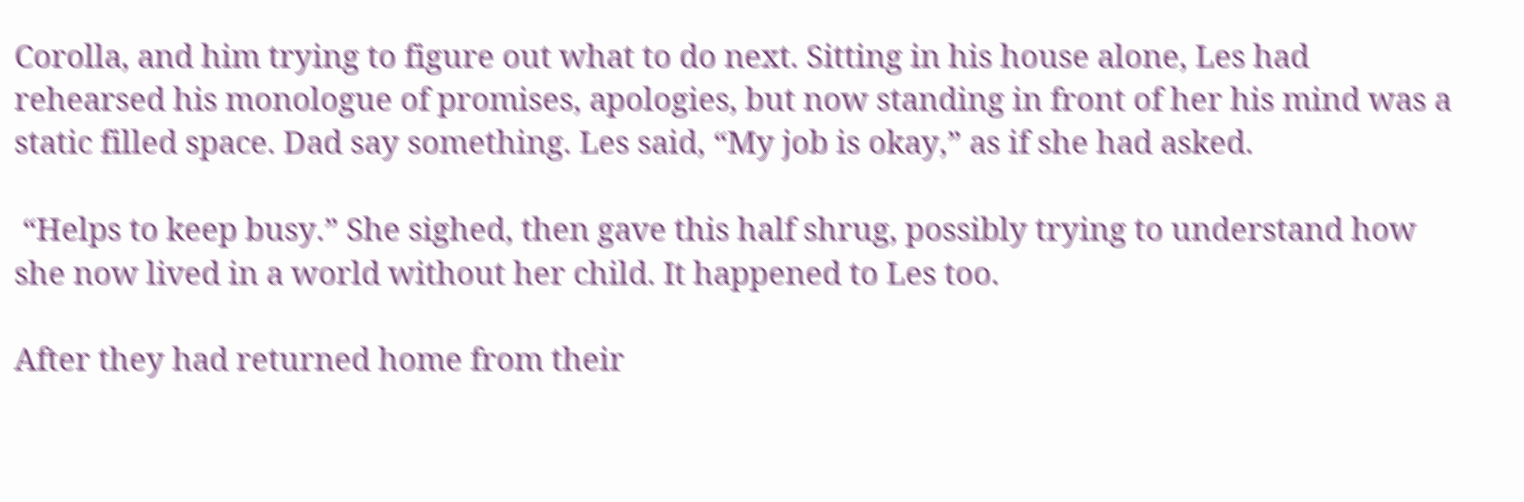Corolla, and him trying to figure out what to do next. Sitting in his house alone, Les had rehearsed his monologue of promises, apologies, but now standing in front of her his mind was a static filled space. Dad say something. Les said, “My job is okay,” as if she had asked.

 “Helps to keep busy.” She sighed, then gave this half shrug, possibly trying to understand how she now lived in a world without her child. It happened to Les too.

After they had returned home from their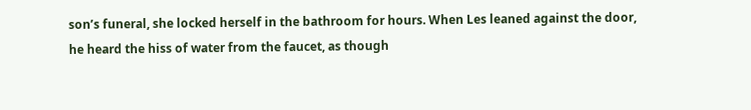son’s funeral, she locked herself in the bathroom for hours. When Les leaned against the door, he heard the hiss of water from the faucet, as though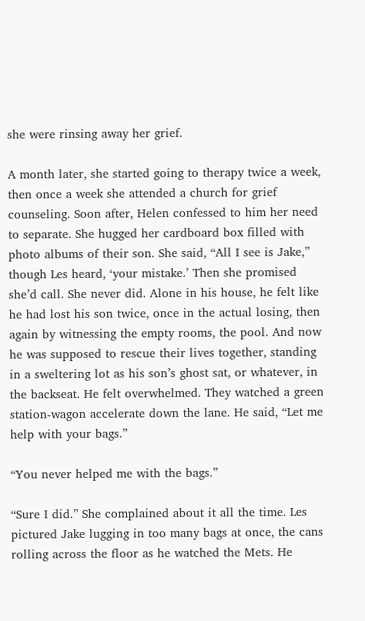she were rinsing away her grief.

A month later, she started going to therapy twice a week, then once a week she attended a church for grief counseling. Soon after, Helen confessed to him her need to separate. She hugged her cardboard box filled with photo albums of their son. She said, “All I see is Jake,” though Les heard, ‘your mistake.’ Then she promised she’d call. She never did. Alone in his house, he felt like he had lost his son twice, once in the actual losing, then again by witnessing the empty rooms, the pool. And now he was supposed to rescue their lives together, standing in a sweltering lot as his son’s ghost sat, or whatever, in the backseat. He felt overwhelmed. They watched a green station-wagon accelerate down the lane. He said, “Let me help with your bags.”

“You never helped me with the bags.”

“Sure I did.” She complained about it all the time. Les pictured Jake lugging in too many bags at once, the cans rolling across the floor as he watched the Mets. He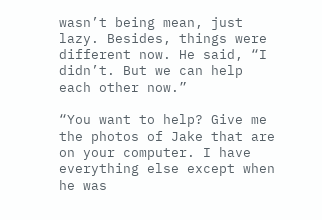wasn’t being mean, just lazy. Besides, things were different now. He said, “I didn’t. But we can help each other now.”

“You want to help? Give me the photos of Jake that are on your computer. I have everything else except when he was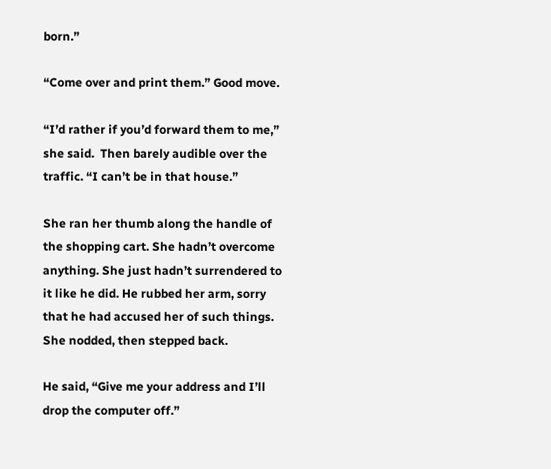born.”

“Come over and print them.” Good move.

“I’d rather if you’d forward them to me,” she said.  Then barely audible over the traffic. “I can’t be in that house.”

She ran her thumb along the handle of the shopping cart. She hadn’t overcome anything. She just hadn’t surrendered to it like he did. He rubbed her arm, sorry that he had accused her of such things. She nodded, then stepped back.

He said, “Give me your address and I’ll drop the computer off.”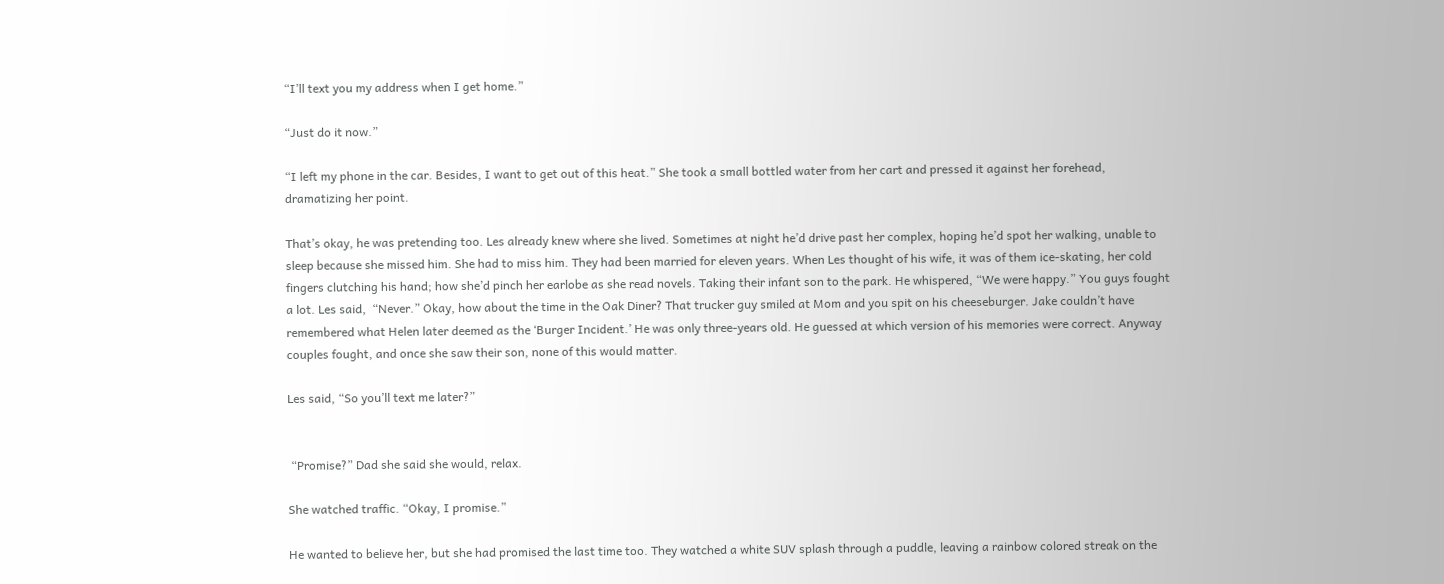“I’ll text you my address when I get home.”

“Just do it now.”

“I left my phone in the car. Besides, I want to get out of this heat.” She took a small bottled water from her cart and pressed it against her forehead, dramatizing her point.

That’s okay, he was pretending too. Les already knew where she lived. Sometimes at night he’d drive past her complex, hoping he’d spot her walking, unable to sleep because she missed him. She had to miss him. They had been married for eleven years. When Les thought of his wife, it was of them ice-skating, her cold fingers clutching his hand; how she’d pinch her earlobe as she read novels. Taking their infant son to the park. He whispered, “We were happy.” You guys fought a lot. Les said,  “Never.” Okay, how about the time in the Oak Diner? That trucker guy smiled at Mom and you spit on his cheeseburger. Jake couldn’t have remembered what Helen later deemed as the ‘Burger Incident.’ He was only three-years old. He guessed at which version of his memories were correct. Anyway couples fought, and once she saw their son, none of this would matter.

Les said, “So you’ll text me later?”


 “Promise?” Dad she said she would, relax.

She watched traffic. “Okay, I promise.”

He wanted to believe her, but she had promised the last time too. They watched a white SUV splash through a puddle, leaving a rainbow colored streak on the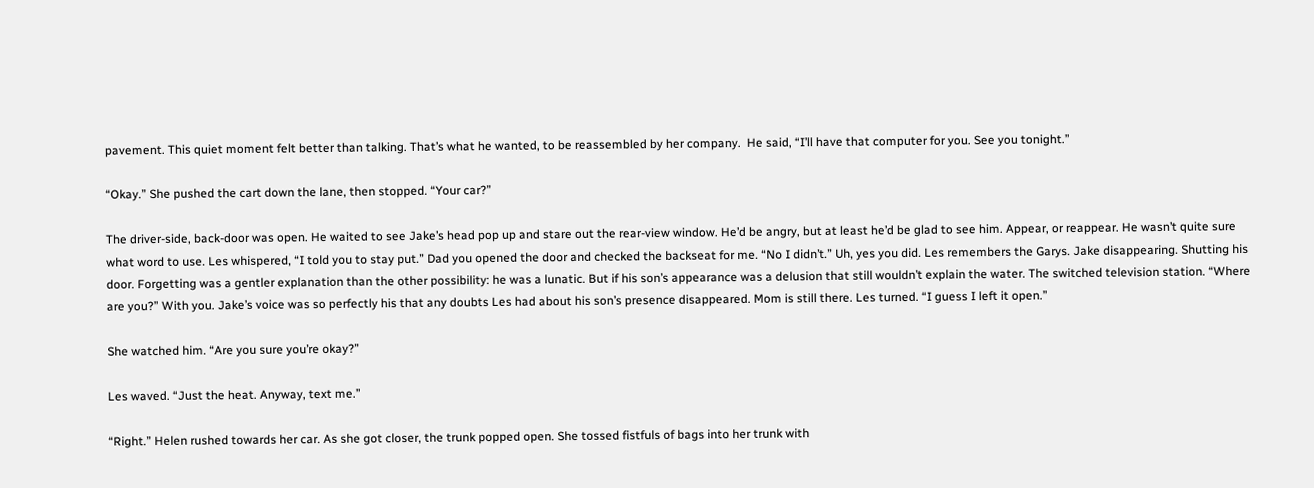pavement. This quiet moment felt better than talking. That’s what he wanted, to be reassembled by her company.  He said, “I’ll have that computer for you. See you tonight.”

“Okay.” She pushed the cart down the lane, then stopped. “Your car?”

The driver-side, back-door was open. He waited to see Jake’s head pop up and stare out the rear-view window. He’d be angry, but at least he’d be glad to see him. Appear, or reappear. He wasn’t quite sure what word to use. Les whispered, “I told you to stay put.” Dad you opened the door and checked the backseat for me. “No I didn’t.” Uh, yes you did. Les remembers the Garys. Jake disappearing. Shutting his door. Forgetting was a gentler explanation than the other possibility: he was a lunatic. But if his son’s appearance was a delusion that still wouldn’t explain the water. The switched television station. “Where are you?” With you. Jake’s voice was so perfectly his that any doubts Les had about his son’s presence disappeared. Mom is still there. Les turned. “I guess I left it open.”

She watched him. “Are you sure you’re okay?”

Les waved. “Just the heat. Anyway, text me.”

“Right.” Helen rushed towards her car. As she got closer, the trunk popped open. She tossed fistfuls of bags into her trunk with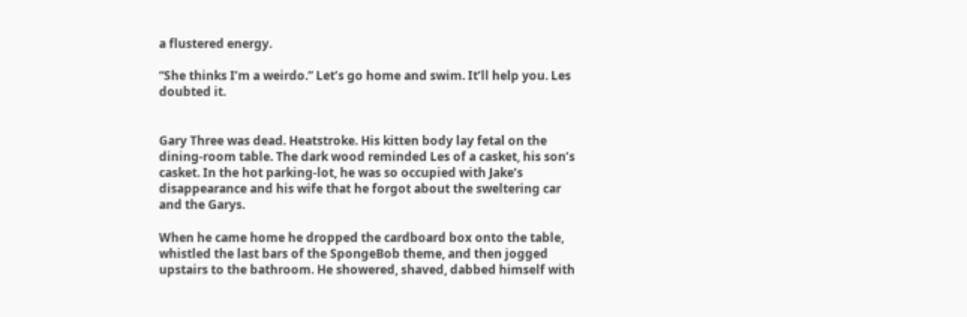a flustered energy.

“She thinks I’m a weirdo.” Let’s go home and swim. It’ll help you. Les doubted it.


Gary Three was dead. Heatstroke. His kitten body lay fetal on the dining-room table. The dark wood reminded Les of a casket, his son’s casket. In the hot parking-lot, he was so occupied with Jake’s disappearance and his wife that he forgot about the sweltering car and the Garys.

When he came home he dropped the cardboard box onto the table, whistled the last bars of the SpongeBob theme, and then jogged upstairs to the bathroom. He showered, shaved, dabbed himself with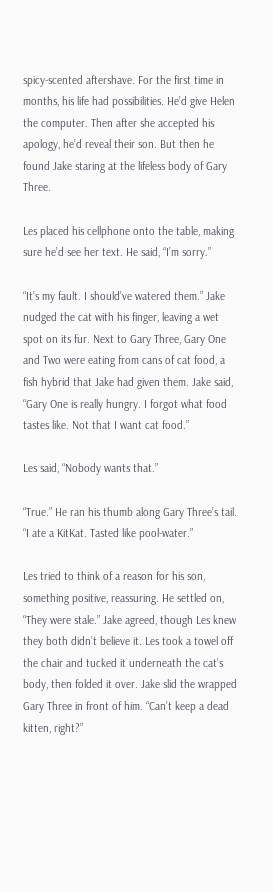spicy-scented aftershave. For the first time in months, his life had possibilities. He’d give Helen the computer. Then after she accepted his apology, he’d reveal their son. But then he found Jake staring at the lifeless body of Gary Three.

Les placed his cellphone onto the table, making sure he’d see her text. He said, “I’m sorry.”

“It’s my fault. I should’ve watered them.” Jake nudged the cat with his finger, leaving a wet spot on its fur. Next to Gary Three, Gary One and Two were eating from cans of cat food, a fish hybrid that Jake had given them. Jake said, “Gary One is really hungry. I forgot what food tastes like. Not that I want cat food.”

Les said, “Nobody wants that.”

“True.” He ran his thumb along Gary Three’s tail. “I ate a KitKat. Tasted like pool-water.”

Les tried to think of a reason for his son, something positive, reassuring. He settled on, “They were stale.” Jake agreed, though Les knew they both didn’t believe it. Les took a towel off the chair and tucked it underneath the cat’s body, then folded it over. Jake slid the wrapped Gary Three in front of him. “Can’t keep a dead kitten, right?”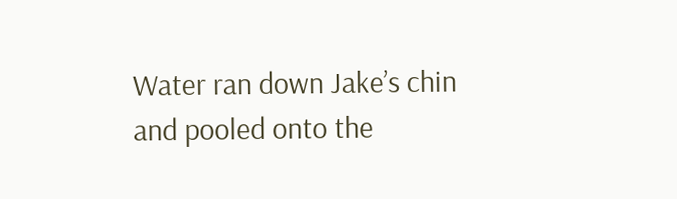Water ran down Jake’s chin and pooled onto the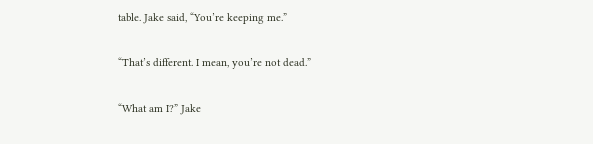table. Jake said, “You’re keeping me.”

“That’s different. I mean, you’re not dead.”

“What am I?” Jake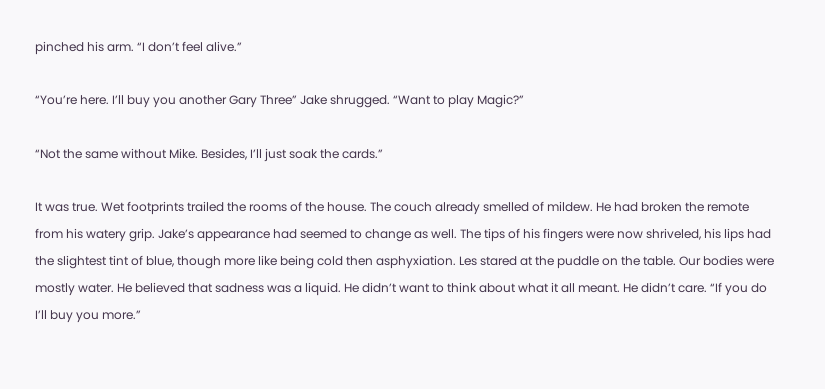pinched his arm. “I don’t feel alive.”

“You’re here. I’ll buy you another Gary Three” Jake shrugged. “Want to play Magic?”

“Not the same without Mike. Besides, I’ll just soak the cards.”

It was true. Wet footprints trailed the rooms of the house. The couch already smelled of mildew. He had broken the remote from his watery grip. Jake’s appearance had seemed to change as well. The tips of his fingers were now shriveled, his lips had the slightest tint of blue, though more like being cold then asphyxiation. Les stared at the puddle on the table. Our bodies were mostly water. He believed that sadness was a liquid. He didn’t want to think about what it all meant. He didn’t care. “If you do I’ll buy you more.”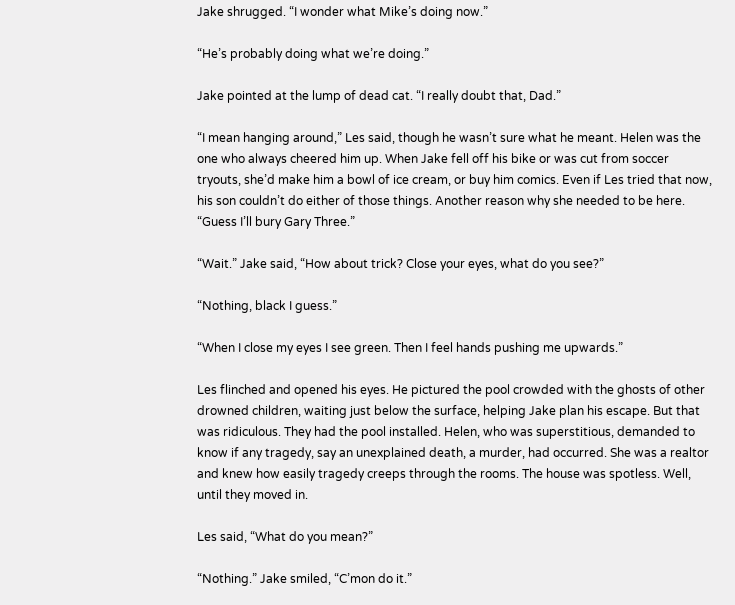Jake shrugged. “I wonder what Mike’s doing now.”

“He’s probably doing what we’re doing.”

Jake pointed at the lump of dead cat. “I really doubt that, Dad.”

“I mean hanging around,” Les said, though he wasn’t sure what he meant. Helen was the one who always cheered him up. When Jake fell off his bike or was cut from soccer tryouts, she’d make him a bowl of ice cream, or buy him comics. Even if Les tried that now, his son couldn’t do either of those things. Another reason why she needed to be here. “Guess I’ll bury Gary Three.”

“Wait.” Jake said, “How about trick? Close your eyes, what do you see?”

“Nothing, black I guess.”

“When I close my eyes I see green. Then I feel hands pushing me upwards.”

Les flinched and opened his eyes. He pictured the pool crowded with the ghosts of other drowned children, waiting just below the surface, helping Jake plan his escape. But that was ridiculous. They had the pool installed. Helen, who was superstitious, demanded to know if any tragedy, say an unexplained death, a murder, had occurred. She was a realtor and knew how easily tragedy creeps through the rooms. The house was spotless. Well, until they moved in.

Les said, “What do you mean?”

“Nothing.” Jake smiled, “C’mon do it.”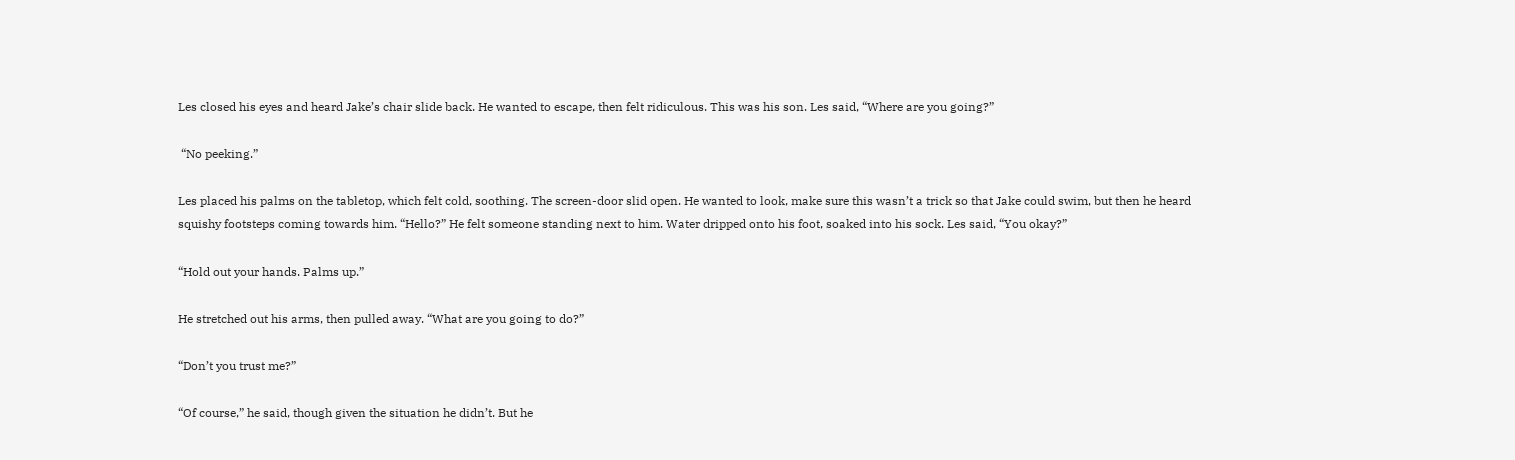Les closed his eyes and heard Jake’s chair slide back. He wanted to escape, then felt ridiculous. This was his son. Les said, “Where are you going?”

 “No peeking.”

Les placed his palms on the tabletop, which felt cold, soothing. The screen-door slid open. He wanted to look, make sure this wasn’t a trick so that Jake could swim, but then he heard squishy footsteps coming towards him. “Hello?” He felt someone standing next to him. Water dripped onto his foot, soaked into his sock. Les said, “You okay?”

“Hold out your hands. Palms up.”

He stretched out his arms, then pulled away. “What are you going to do?”

“Don’t you trust me?”

“Of course,” he said, though given the situation he didn’t. But he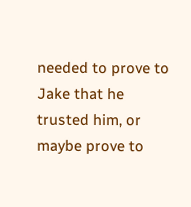needed to prove to Jake that he trusted him, or maybe prove to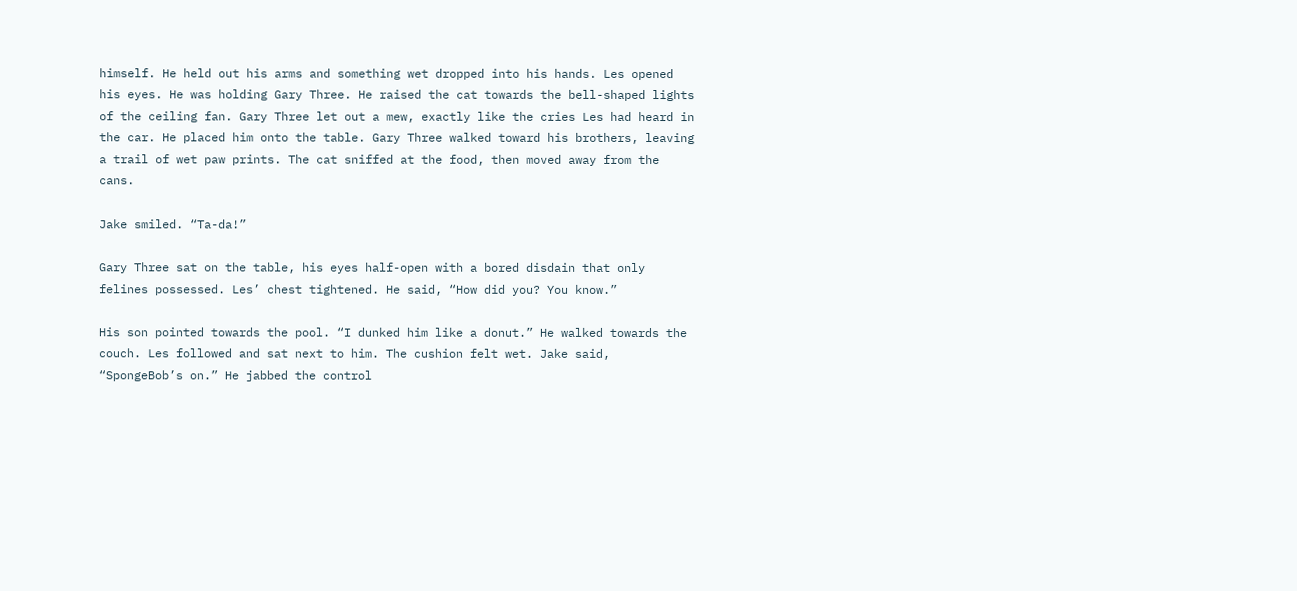himself. He held out his arms and something wet dropped into his hands. Les opened his eyes. He was holding Gary Three. He raised the cat towards the bell-shaped lights of the ceiling fan. Gary Three let out a mew, exactly like the cries Les had heard in the car. He placed him onto the table. Gary Three walked toward his brothers, leaving a trail of wet paw prints. The cat sniffed at the food, then moved away from the cans.

Jake smiled. “Ta-da!”

Gary Three sat on the table, his eyes half-open with a bored disdain that only felines possessed. Les’ chest tightened. He said, “How did you? You know.”

His son pointed towards the pool. “I dunked him like a donut.” He walked towards the couch. Les followed and sat next to him. The cushion felt wet. Jake said, “SpongeBob’s on.” He jabbed the control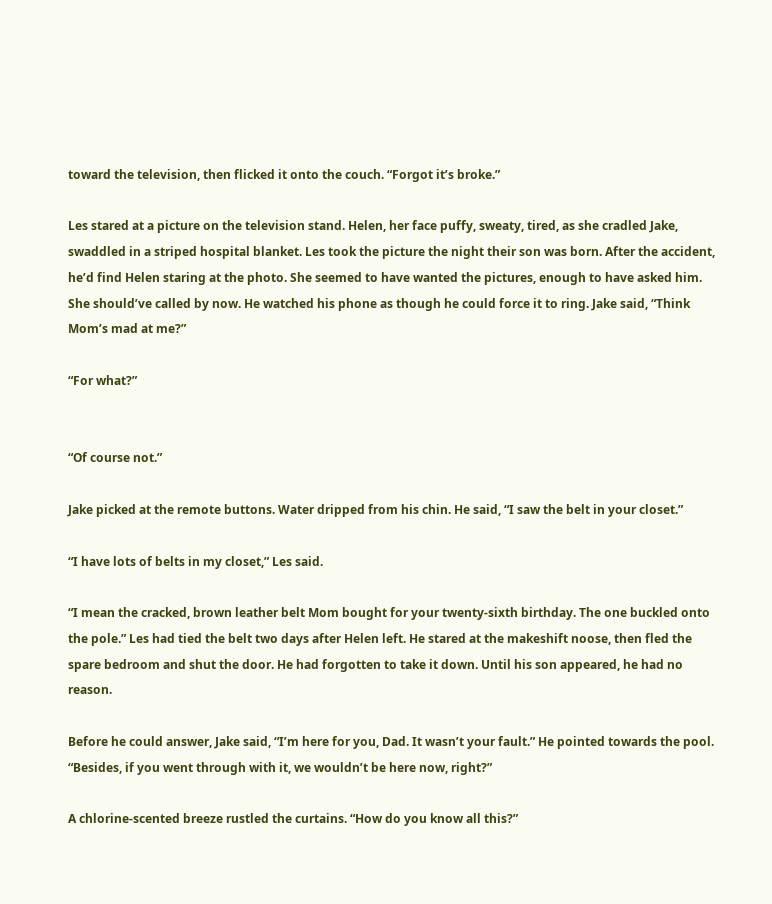toward the television, then flicked it onto the couch. “Forgot it’s broke.”

Les stared at a picture on the television stand. Helen, her face puffy, sweaty, tired, as she cradled Jake, swaddled in a striped hospital blanket. Les took the picture the night their son was born. After the accident, he’d find Helen staring at the photo. She seemed to have wanted the pictures, enough to have asked him. She should’ve called by now. He watched his phone as though he could force it to ring. Jake said, “Think Mom’s mad at me?”

“For what?”


“Of course not.”

Jake picked at the remote buttons. Water dripped from his chin. He said, “I saw the belt in your closet.”

“I have lots of belts in my closet,” Les said.

“I mean the cracked, brown leather belt Mom bought for your twenty-sixth birthday. The one buckled onto the pole.” Les had tied the belt two days after Helen left. He stared at the makeshift noose, then fled the spare bedroom and shut the door. He had forgotten to take it down. Until his son appeared, he had no reason.

Before he could answer, Jake said, “I’m here for you, Dad. It wasn’t your fault.” He pointed towards the pool. “Besides, if you went through with it, we wouldn’t be here now, right?”

A chlorine-scented breeze rustled the curtains. “How do you know all this?”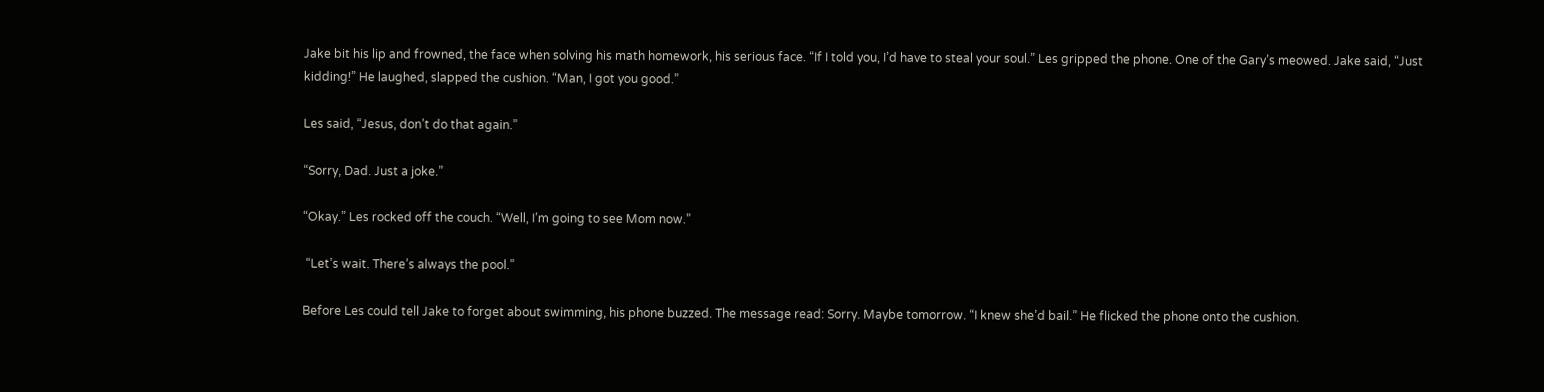Jake bit his lip and frowned, the face when solving his math homework, his serious face. “If I told you, I’d have to steal your soul.” Les gripped the phone. One of the Gary’s meowed. Jake said, “Just kidding!” He laughed, slapped the cushion. “Man, I got you good.”

Les said, “Jesus, don’t do that again.”

“Sorry, Dad. Just a joke.”

“Okay.” Les rocked off the couch. “Well, I’m going to see Mom now.”

 “Let’s wait. There’s always the pool.”

Before Les could tell Jake to forget about swimming, his phone buzzed. The message read: Sorry. Maybe tomorrow. “I knew she’d bail.” He flicked the phone onto the cushion.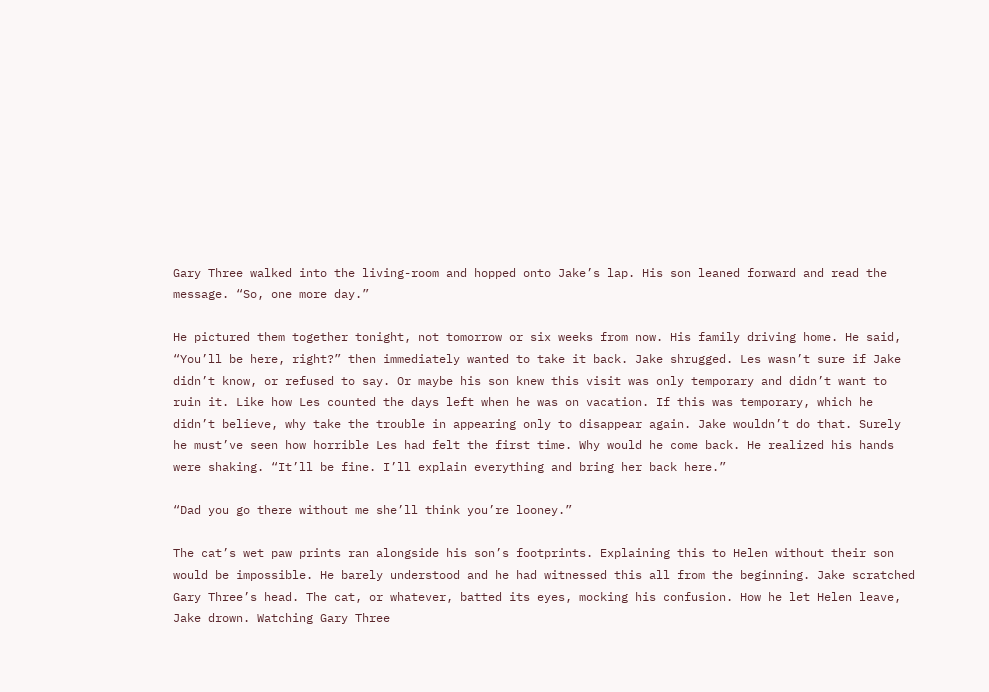Gary Three walked into the living-room and hopped onto Jake’s lap. His son leaned forward and read the message. “So, one more day.”

He pictured them together tonight, not tomorrow or six weeks from now. His family driving home. He said, “You’ll be here, right?” then immediately wanted to take it back. Jake shrugged. Les wasn’t sure if Jake didn’t know, or refused to say. Or maybe his son knew this visit was only temporary and didn’t want to ruin it. Like how Les counted the days left when he was on vacation. If this was temporary, which he didn’t believe, why take the trouble in appearing only to disappear again. Jake wouldn’t do that. Surely he must’ve seen how horrible Les had felt the first time. Why would he come back. He realized his hands were shaking. “It’ll be fine. I’ll explain everything and bring her back here.”

“Dad you go there without me she’ll think you’re looney.”

The cat’s wet paw prints ran alongside his son’s footprints. Explaining this to Helen without their son would be impossible. He barely understood and he had witnessed this all from the beginning. Jake scratched Gary Three’s head. The cat, or whatever, batted its eyes, mocking his confusion. How he let Helen leave, Jake drown. Watching Gary Three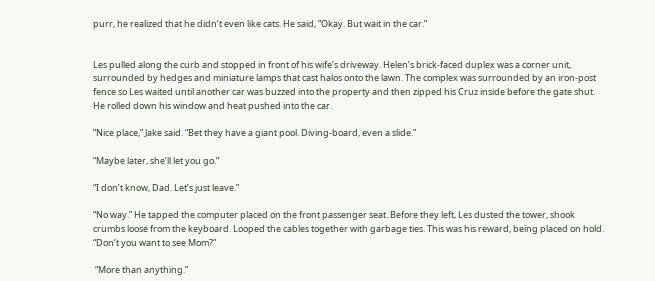purr, he realized that he didn’t even like cats. He said, “Okay. But wait in the car.”


Les pulled along the curb and stopped in front of his wife’s driveway. Helen’s brick-faced duplex was a corner unit, surrounded by hedges and miniature lamps that cast halos onto the lawn. The complex was surrounded by an iron-post fence so Les waited until another car was buzzed into the property and then zipped his Cruz inside before the gate shut. He rolled down his window and heat pushed into the car.

“Nice place,” Jake said. “Bet they have a giant pool. Diving-board, even a slide.”

“Maybe later, she’ll let you go.”

“I don’t know, Dad. Let’s just leave.”

“No way.” He tapped the computer placed on the front passenger seat. Before they left, Les dusted the tower, shook crumbs loose from the keyboard. Looped the cables together with garbage ties. This was his reward, being placed on hold. “Don’t you want to see Mom?”

 “More than anything.”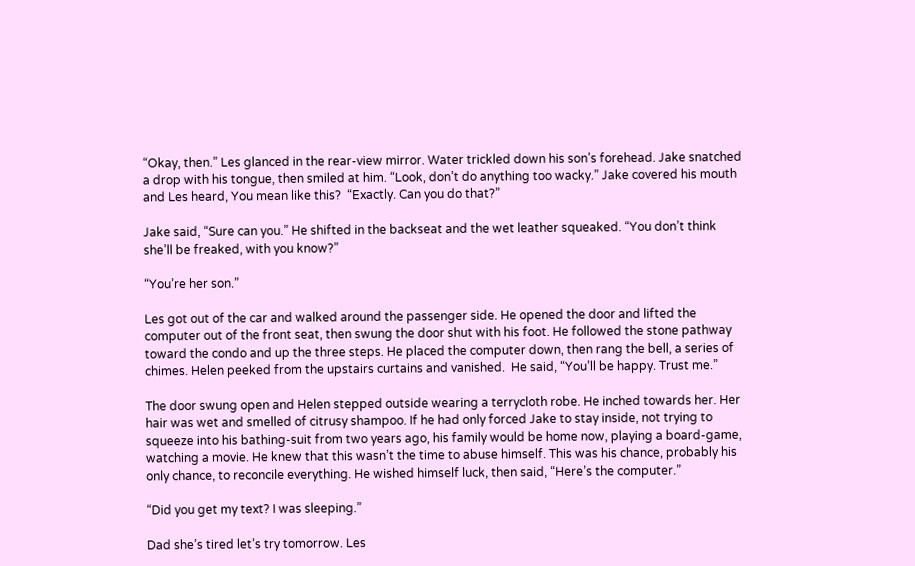“Okay, then.” Les glanced in the rear-view mirror. Water trickled down his son’s forehead. Jake snatched a drop with his tongue, then smiled at him. “Look, don’t do anything too wacky.” Jake covered his mouth and Les heard, You mean like this?  “Exactly. Can you do that?”

Jake said, “Sure can you.” He shifted in the backseat and the wet leather squeaked. “You don’t think she’ll be freaked, with you know?”

“You’re her son.”

Les got out of the car and walked around the passenger side. He opened the door and lifted the computer out of the front seat, then swung the door shut with his foot. He followed the stone pathway toward the condo and up the three steps. He placed the computer down, then rang the bell, a series of chimes. Helen peeked from the upstairs curtains and vanished.  He said, “You’ll be happy. Trust me.”

The door swung open and Helen stepped outside wearing a terrycloth robe. He inched towards her. Her hair was wet and smelled of citrusy shampoo. If he had only forced Jake to stay inside, not trying to squeeze into his bathing-suit from two years ago, his family would be home now, playing a board-game, watching a movie. He knew that this wasn’t the time to abuse himself. This was his chance, probably his only chance, to reconcile everything. He wished himself luck, then said, “Here’s the computer.”

“Did you get my text? I was sleeping.”

Dad she’s tired let’s try tomorrow. Les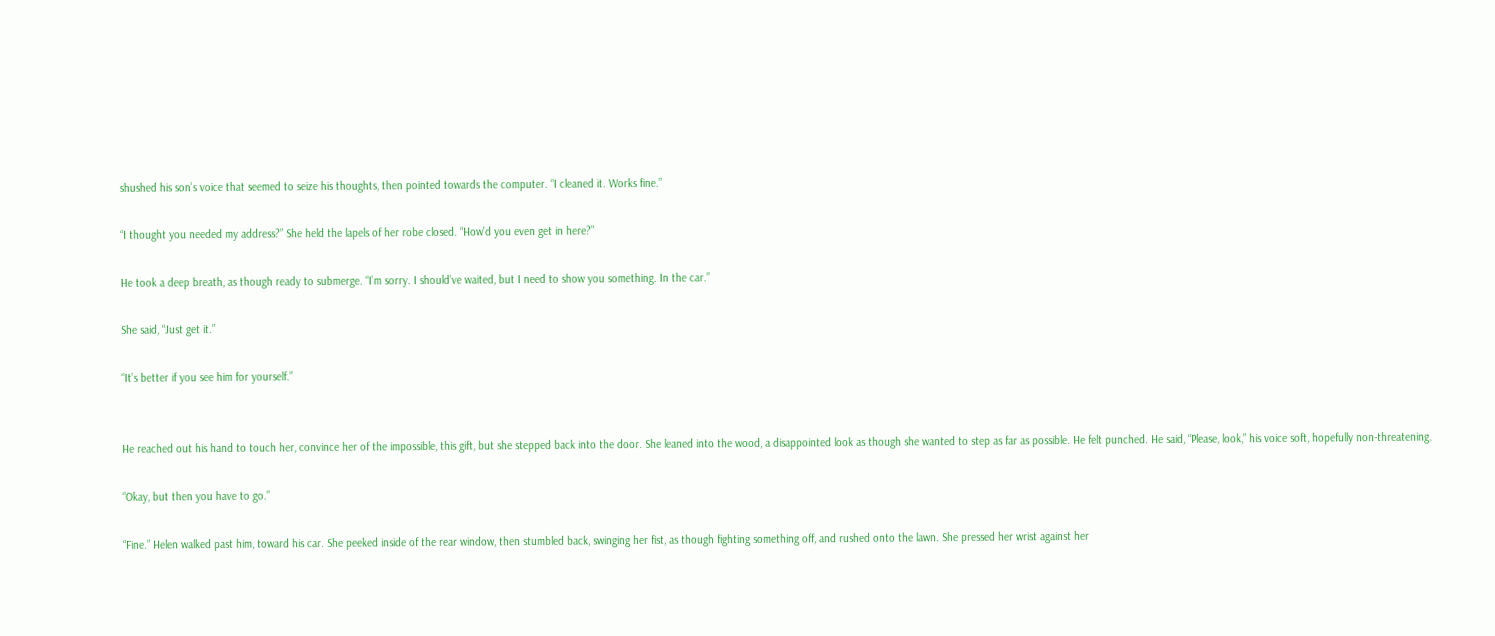shushed his son’s voice that seemed to seize his thoughts, then pointed towards the computer. “I cleaned it. Works fine.”

“I thought you needed my address?” She held the lapels of her robe closed. “How’d you even get in here?”

He took a deep breath, as though ready to submerge. “I’m sorry. I should’ve waited, but I need to show you something. In the car.”

She said, “Just get it.”

“It’s better if you see him for yourself.”


He reached out his hand to touch her, convince her of the impossible, this gift, but she stepped back into the door. She leaned into the wood, a disappointed look as though she wanted to step as far as possible. He felt punched. He said, “Please, look,” his voice soft, hopefully non-threatening.

“Okay, but then you have to go.”

“Fine.” Helen walked past him, toward his car. She peeked inside of the rear window, then stumbled back, swinging her fist, as though fighting something off, and rushed onto the lawn. She pressed her wrist against her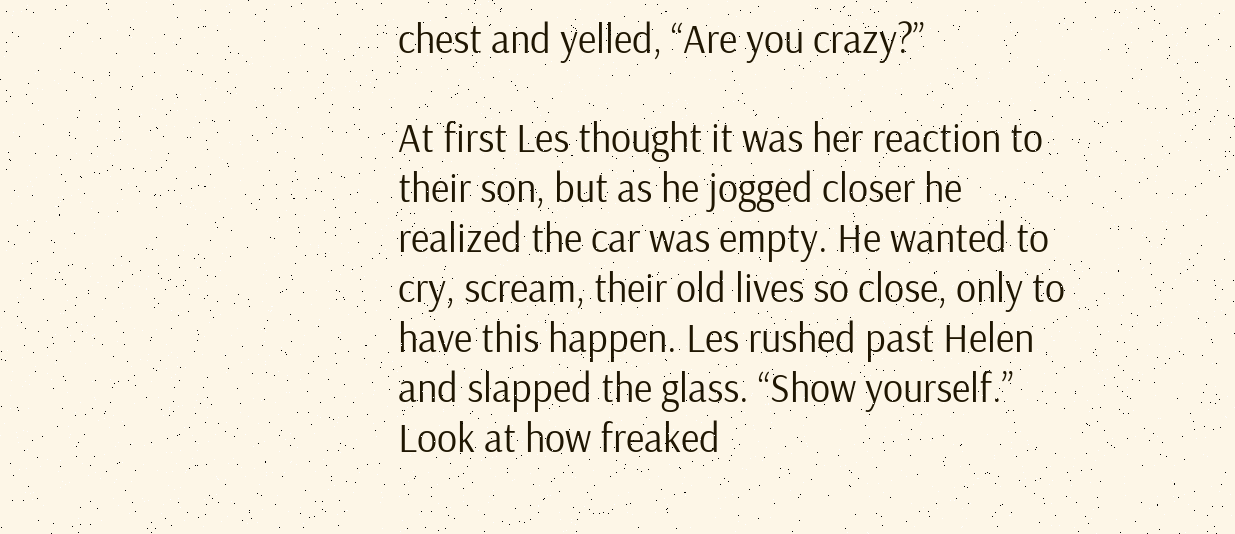chest and yelled, “Are you crazy?”

At first Les thought it was her reaction to their son, but as he jogged closer he realized the car was empty. He wanted to cry, scream, their old lives so close, only to have this happen. Les rushed past Helen and slapped the glass. “Show yourself.” Look at how freaked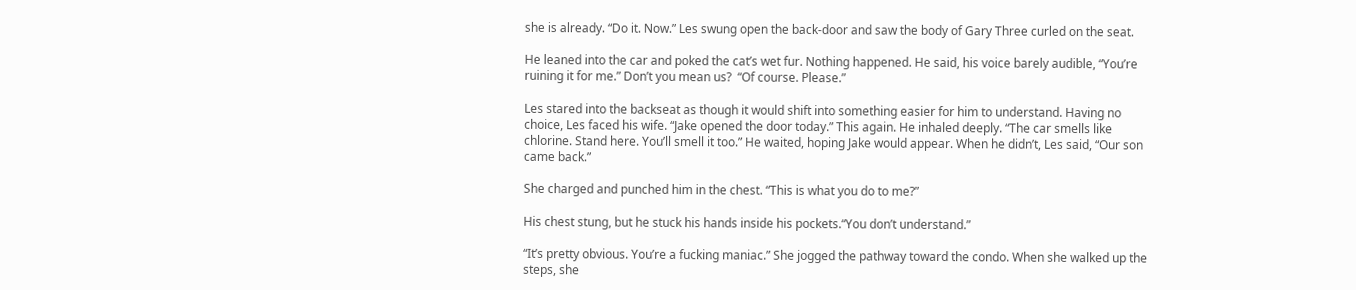she is already. “Do it. Now.” Les swung open the back-door and saw the body of Gary Three curled on the seat.

He leaned into the car and poked the cat’s wet fur. Nothing happened. He said, his voice barely audible, “You’re ruining it for me.” Don’t you mean us?  “Of course. Please.”

Les stared into the backseat as though it would shift into something easier for him to understand. Having no choice, Les faced his wife. “Jake opened the door today.” This again. He inhaled deeply. “The car smells like chlorine. Stand here. You’ll smell it too.” He waited, hoping Jake would appear. When he didn’t, Les said, “Our son came back.”

She charged and punched him in the chest. “This is what you do to me?”

His chest stung, but he stuck his hands inside his pockets.“You don’t understand.”

“It’s pretty obvious. You’re a fucking maniac.” She jogged the pathway toward the condo. When she walked up the steps, she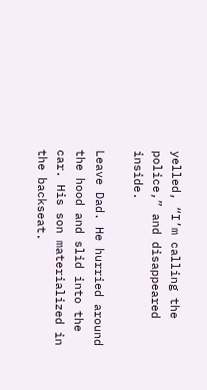yelled, “I’m calling the police,” and disappeared inside.

Leave Dad. He hurried around the hood and slid into the car. His son materialized in the backseat.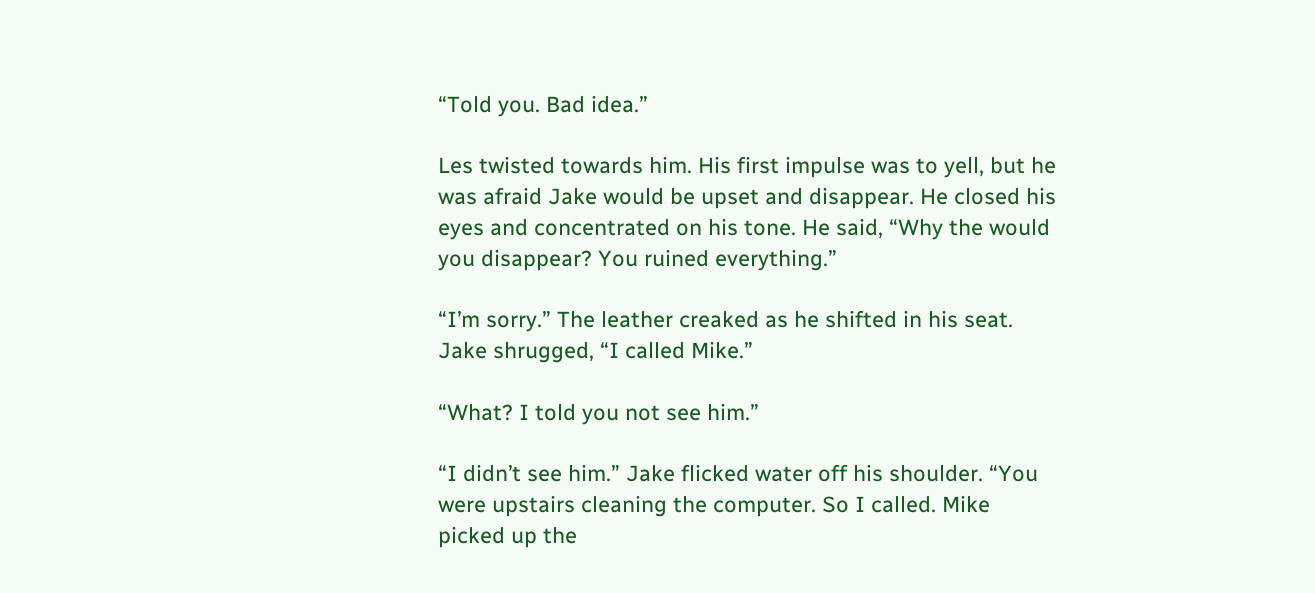“Told you. Bad idea.”

Les twisted towards him. His first impulse was to yell, but he was afraid Jake would be upset and disappear. He closed his eyes and concentrated on his tone. He said, “Why the would you disappear? You ruined everything.”

“I’m sorry.” The leather creaked as he shifted in his seat. Jake shrugged, “I called Mike.”

“What? I told you not see him.”

“I didn’t see him.” Jake flicked water off his shoulder. “You were upstairs cleaning the computer. So I called. Mike picked up the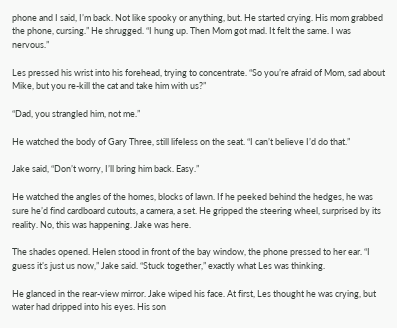phone and I said, I’m back. Not like spooky or anything, but. He started crying. His mom grabbed the phone, cursing.” He shrugged. “I hung up. Then Mom got mad. It felt the same. I was nervous.”

Les pressed his wrist into his forehead, trying to concentrate. “So you’re afraid of Mom, sad about Mike, but you re-kill the cat and take him with us?”

“Dad, you strangled him, not me.”

He watched the body of Gary Three, still lifeless on the seat. “I can’t believe I’d do that.”

Jake said, “Don’t worry, I’ll bring him back. Easy.”

He watched the angles of the homes, blocks of lawn. If he peeked behind the hedges, he was sure he’d find cardboard cutouts, a camera, a set. He gripped the steering wheel, surprised by its reality. No, this was happening. Jake was here.

The shades opened. Helen stood in front of the bay window, the phone pressed to her ear. “I guess it’s just us now,” Jake said. “Stuck together,” exactly what Les was thinking.

He glanced in the rear-view mirror. Jake wiped his face. At first, Les thought he was crying, but water had dripped into his eyes. His son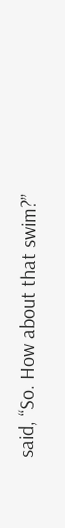said, “So. How about that swim?”